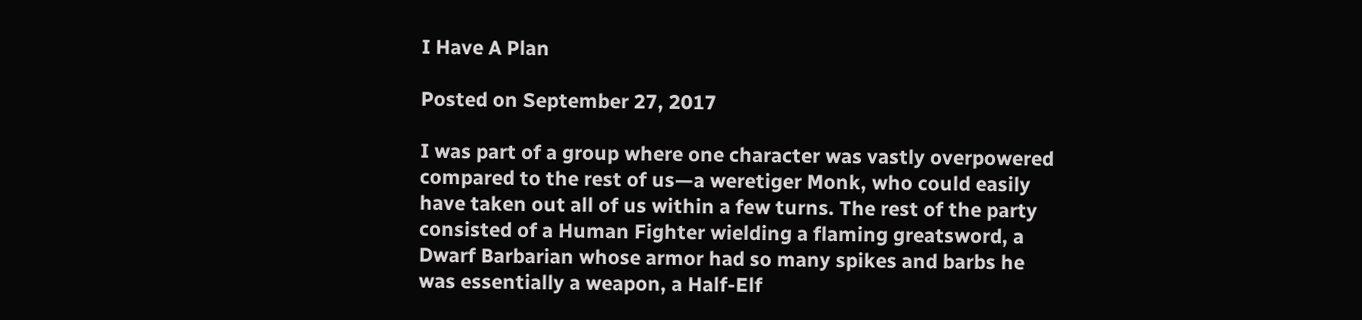I Have A Plan

Posted on September 27, 2017

I was part of a group where one character was vastly overpowered compared to the rest of us—a weretiger Monk, who could easily have taken out all of us within a few turns. The rest of the party consisted of a Human Fighter wielding a flaming greatsword, a Dwarf Barbarian whose armor had so many spikes and barbs he was essentially a weapon, a Half-Elf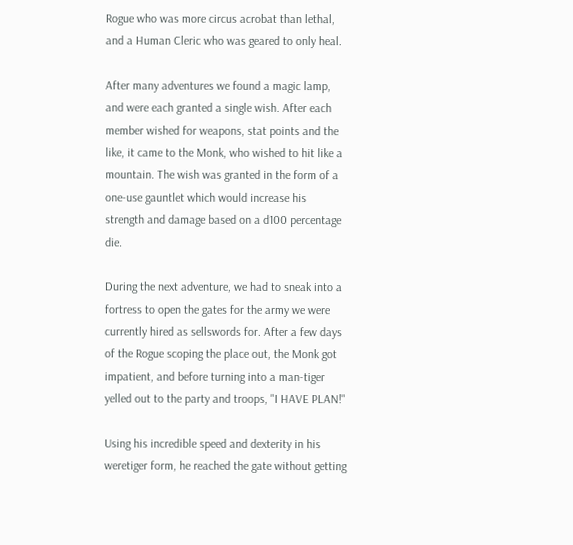Rogue who was more circus acrobat than lethal, and a Human Cleric who was geared to only heal.

After many adventures we found a magic lamp, and were each granted a single wish. After each member wished for weapons, stat points and the like, it came to the Monk, who wished to hit like a mountain. The wish was granted in the form of a one-use gauntlet which would increase his strength and damage based on a d100 percentage die.

During the next adventure, we had to sneak into a fortress to open the gates for the army we were currently hired as sellswords for. After a few days of the Rogue scoping the place out, the Monk got impatient, and before turning into a man-tiger yelled out to the party and troops, "I HAVE PLAN!"

Using his incredible speed and dexterity in his weretiger form, he reached the gate without getting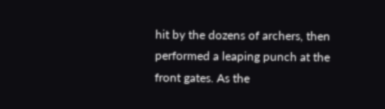hit by the dozens of archers, then performed a leaping punch at the front gates. As the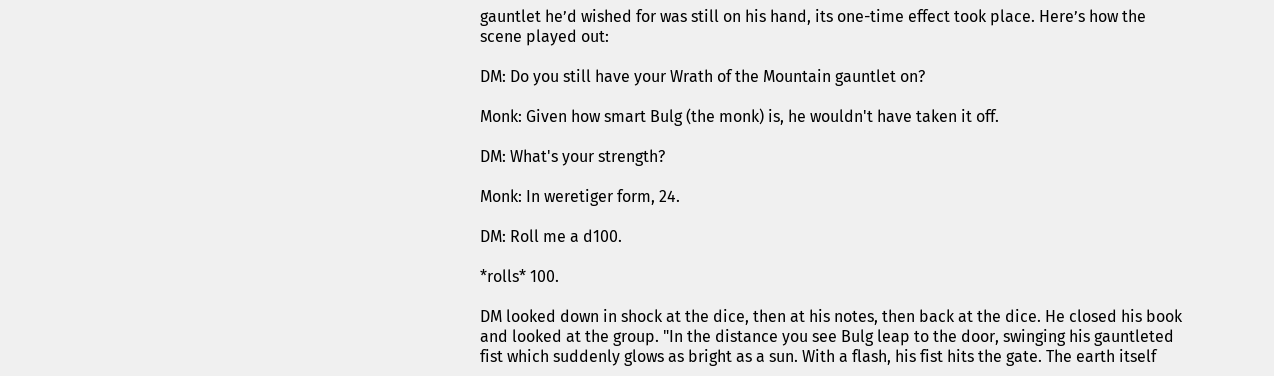gauntlet he’d wished for was still on his hand, its one-time effect took place. Here’s how the scene played out:

DM: Do you still have your Wrath of the Mountain gauntlet on?

Monk: Given how smart Bulg (the monk) is, he wouldn't have taken it off.

DM: What's your strength?

Monk: In weretiger form, 24.

DM: Roll me a d100.

*rolls* 100.

DM looked down in shock at the dice, then at his notes, then back at the dice. He closed his book and looked at the group. "In the distance you see Bulg leap to the door, swinging his gauntleted fist which suddenly glows as bright as a sun. With a flash, his fist hits the gate. The earth itself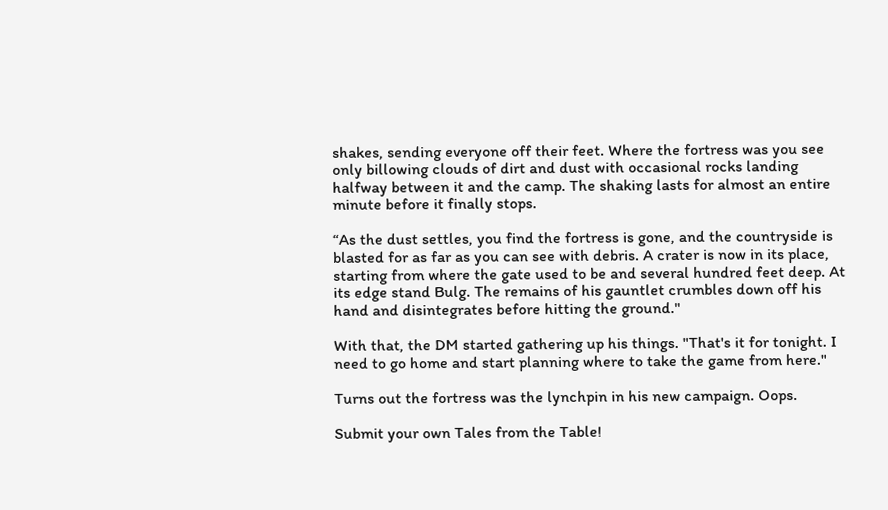shakes, sending everyone off their feet. Where the fortress was you see only billowing clouds of dirt and dust with occasional rocks landing halfway between it and the camp. The shaking lasts for almost an entire minute before it finally stops.

“As the dust settles, you find the fortress is gone, and the countryside is blasted for as far as you can see with debris. A crater is now in its place, starting from where the gate used to be and several hundred feet deep. At its edge stand Bulg. The remains of his gauntlet crumbles down off his hand and disintegrates before hitting the ground."

With that, the DM started gathering up his things. "That's it for tonight. I need to go home and start planning where to take the game from here."

Turns out the fortress was the lynchpin in his new campaign. Oops.

Submit your own Tales from the Table!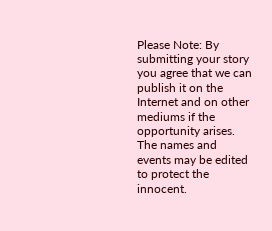Please Note: By submitting your story you agree that we can publish it on the Internet and on other mediums if the opportunity arises. The names and events may be edited to protect the innocent.